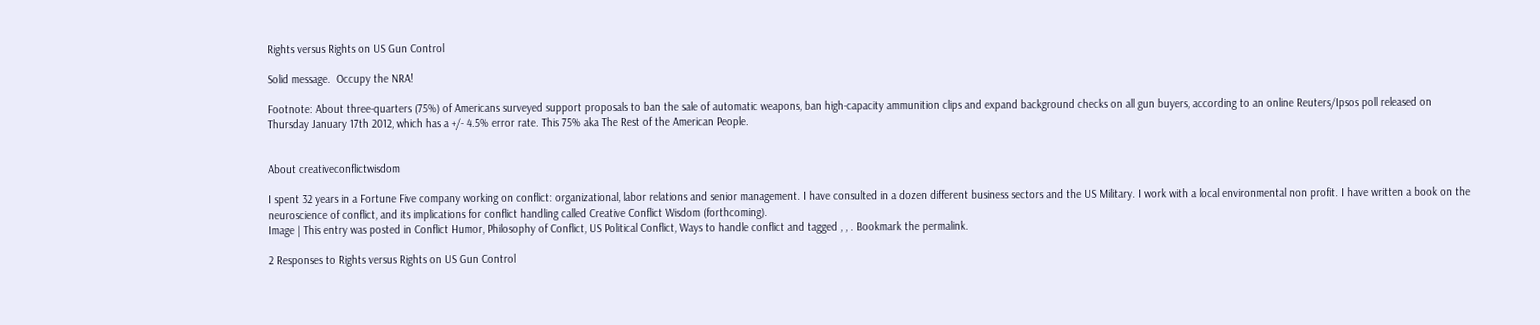Rights versus Rights on US Gun Control

Solid message.  Occupy the NRA!

Footnote: About three-quarters (75%) of Americans surveyed support proposals to ban the sale of automatic weapons, ban high-capacity ammunition clips and expand background checks on all gun buyers, according to an online Reuters/Ipsos poll released on Thursday January 17th 2012, which has a +/- 4.5% error rate. This 75% aka The Rest of the American People.


About creativeconflictwisdom

I spent 32 years in a Fortune Five company working on conflict: organizational, labor relations and senior management. I have consulted in a dozen different business sectors and the US Military. I work with a local environmental non profit. I have written a book on the neuroscience of conflict, and its implications for conflict handling called Creative Conflict Wisdom (forthcoming).
Image | This entry was posted in Conflict Humor, Philosophy of Conflict, US Political Conflict, Ways to handle conflict and tagged , , . Bookmark the permalink.

2 Responses to Rights versus Rights on US Gun Control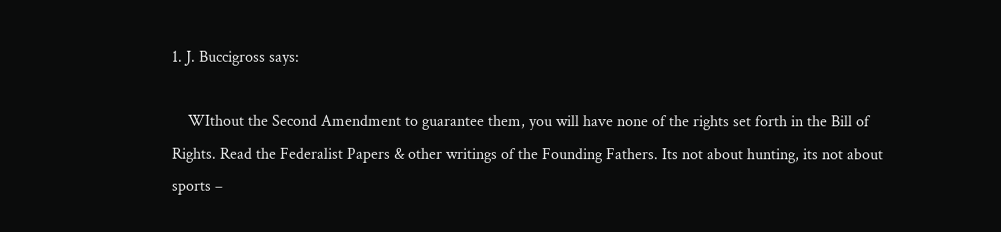1. J. Buccigross says:

    WIthout the Second Amendment to guarantee them, you will have none of the rights set forth in the Bill of Rights. Read the Federalist Papers & other writings of the Founding Fathers. Its not about hunting, its not about sports –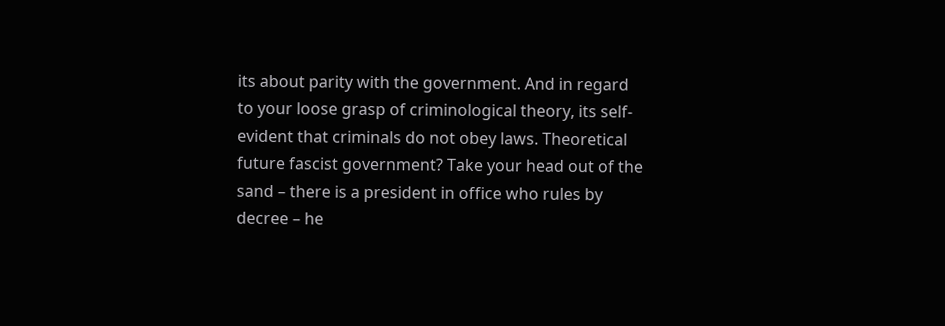its about parity with the government. And in regard to your loose grasp of criminological theory, its self-evident that criminals do not obey laws. Theoretical future fascist government? Take your head out of the sand – there is a president in office who rules by decree – he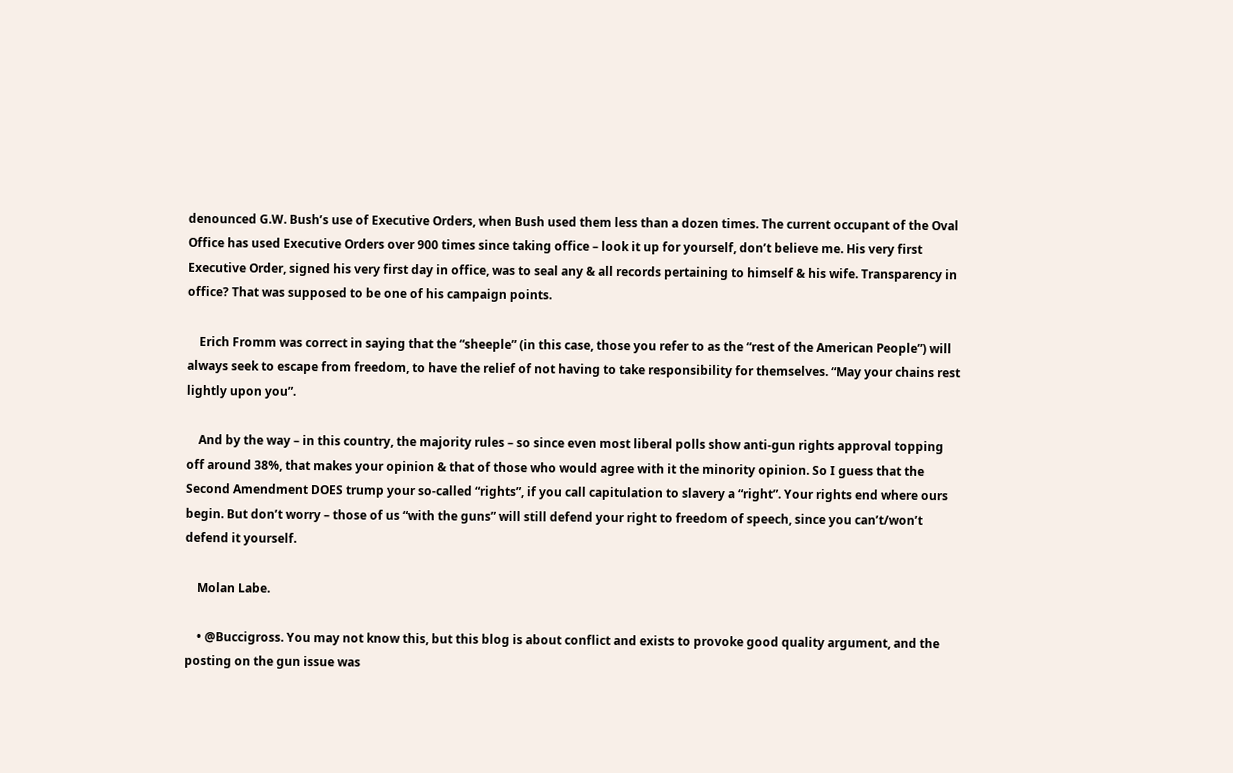denounced G.W. Bush’s use of Executive Orders, when Bush used them less than a dozen times. The current occupant of the Oval Office has used Executive Orders over 900 times since taking office – look it up for yourself, don’t believe me. His very first Executive Order, signed his very first day in office, was to seal any & all records pertaining to himself & his wife. Transparency in office? That was supposed to be one of his campaign points.

    Erich Fromm was correct in saying that the “sheeple” (in this case, those you refer to as the “rest of the American People”) will always seek to escape from freedom, to have the relief of not having to take responsibility for themselves. “May your chains rest lightly upon you”.

    And by the way – in this country, the majority rules – so since even most liberal polls show anti-gun rights approval topping off around 38%, that makes your opinion & that of those who would agree with it the minority opinion. So I guess that the Second Amendment DOES trump your so-called “rights”, if you call capitulation to slavery a “right”. Your rights end where ours begin. But don’t worry – those of us “with the guns” will still defend your right to freedom of speech, since you can’t/won’t defend it yourself.

    Molan Labe.

    • @Buccigross. You may not know this, but this blog is about conflict and exists to provoke good quality argument, and the posting on the gun issue was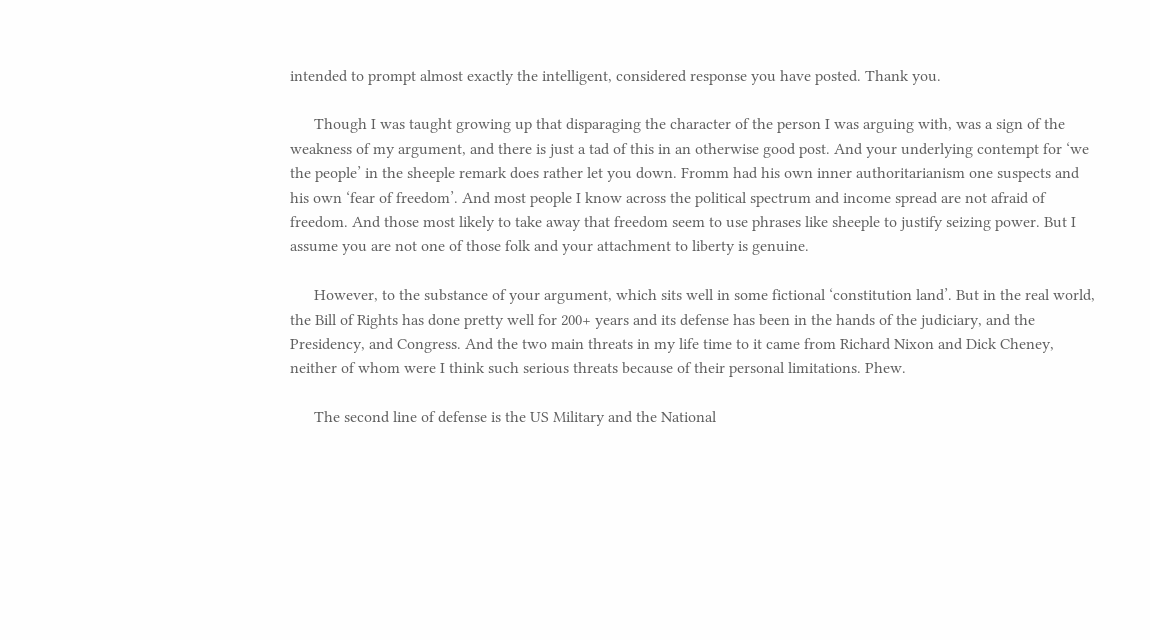intended to prompt almost exactly the intelligent, considered response you have posted. Thank you.

      Though I was taught growing up that disparaging the character of the person I was arguing with, was a sign of the weakness of my argument, and there is just a tad of this in an otherwise good post. And your underlying contempt for ‘we the people’ in the sheeple remark does rather let you down. Fromm had his own inner authoritarianism one suspects and his own ‘fear of freedom’. And most people I know across the political spectrum and income spread are not afraid of freedom. And those most likely to take away that freedom seem to use phrases like sheeple to justify seizing power. But I assume you are not one of those folk and your attachment to liberty is genuine.

      However, to the substance of your argument, which sits well in some fictional ‘constitution land’. But in the real world, the Bill of Rights has done pretty well for 200+ years and its defense has been in the hands of the judiciary, and the Presidency, and Congress. And the two main threats in my life time to it came from Richard Nixon and Dick Cheney, neither of whom were I think such serious threats because of their personal limitations. Phew.

      The second line of defense is the US Military and the National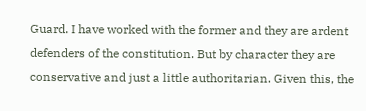Guard. I have worked with the former and they are ardent defenders of the constitution. But by character they are conservative and just a little authoritarian. Given this, the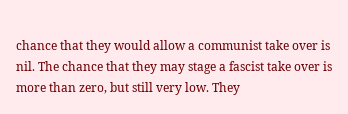chance that they would allow a communist take over is nil. The chance that they may stage a fascist take over is more than zero, but still very low. They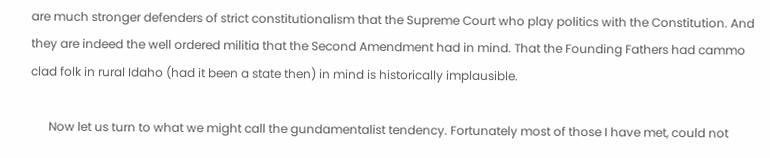are much stronger defenders of strict constitutionalism that the Supreme Court who play politics with the Constitution. And they are indeed the well ordered militia that the Second Amendment had in mind. That the Founding Fathers had cammo clad folk in rural Idaho (had it been a state then) in mind is historically implausible.

      Now let us turn to what we might call the gundamentalist tendency. Fortunately most of those I have met, could not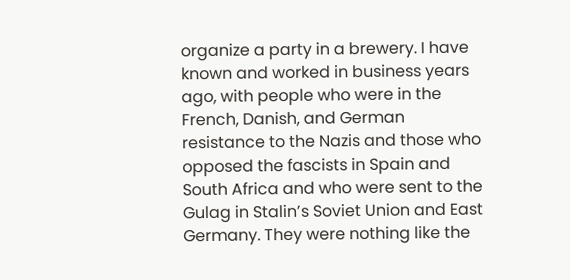organize a party in a brewery. I have known and worked in business years ago, with people who were in the French, Danish, and German resistance to the Nazis and those who opposed the fascists in Spain and South Africa and who were sent to the Gulag in Stalin’s Soviet Union and East Germany. They were nothing like the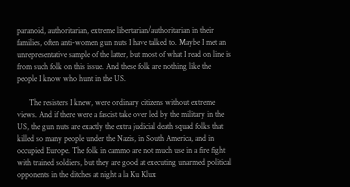paranoid, authoritarian, extreme libertarian/authoritarian in their families, often anti-women gun nuts I have talked to. Maybe I met an unrepresentative sample of the latter, but most of what I read on line is from such folk on this issue. And these folk are nothing like the people I know who hunt in the US.

      The resisters I knew, were ordinary citizens without extreme views. And if there were a fascist take over led by the military in the US, the gun nuts are exactly the extra judicial death squad folks that killed so many people under the Nazis, in South America, and in occupied Europe. The folk in cammo are not much use in a fire fight with trained soldiers, but they are good at executing unarmed political opponents in the ditches at night a la Ku Klux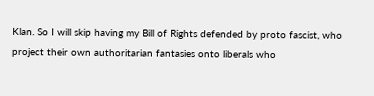Klan. So I will skip having my Bill of Rights defended by proto fascist, who project their own authoritarian fantasies onto liberals who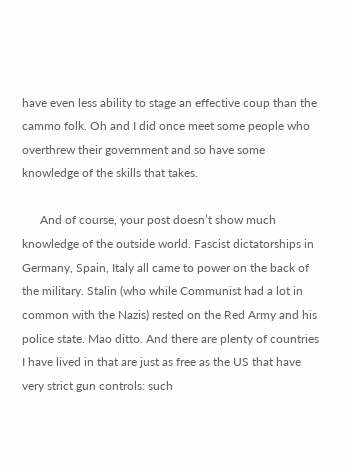have even less ability to stage an effective coup than the cammo folk. Oh and I did once meet some people who overthrew their government and so have some knowledge of the skills that takes.

      And of course, your post doesn’t show much knowledge of the outside world. Fascist dictatorships in Germany, Spain, Italy all came to power on the back of the military. Stalin (who while Communist had a lot in common with the Nazis) rested on the Red Army and his police state. Mao ditto. And there are plenty of countries I have lived in that are just as free as the US that have very strict gun controls: such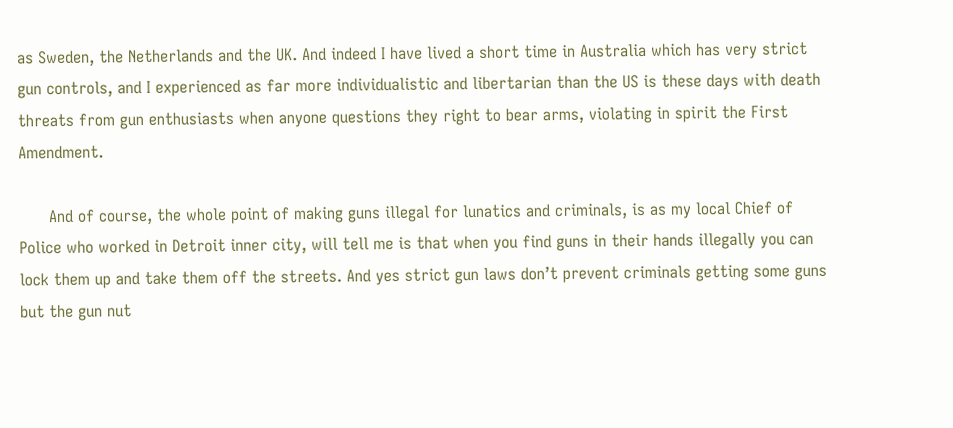as Sweden, the Netherlands and the UK. And indeed I have lived a short time in Australia which has very strict gun controls, and I experienced as far more individualistic and libertarian than the US is these days with death threats from gun enthusiasts when anyone questions they right to bear arms, violating in spirit the First Amendment.

      And of course, the whole point of making guns illegal for lunatics and criminals, is as my local Chief of Police who worked in Detroit inner city, will tell me is that when you find guns in their hands illegally you can lock them up and take them off the streets. And yes strict gun laws don’t prevent criminals getting some guns but the gun nut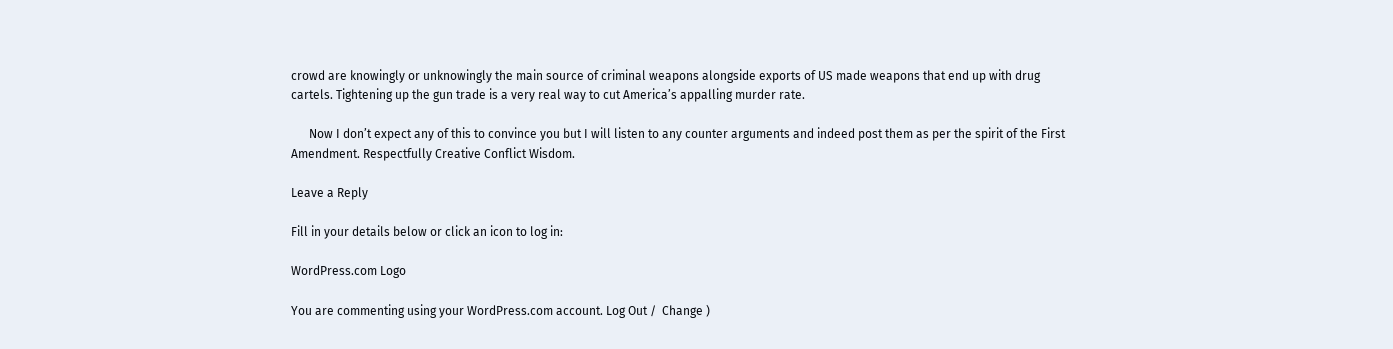crowd are knowingly or unknowingly the main source of criminal weapons alongside exports of US made weapons that end up with drug cartels. Tightening up the gun trade is a very real way to cut America’s appalling murder rate.

      Now I don’t expect any of this to convince you but I will listen to any counter arguments and indeed post them as per the spirit of the First Amendment. Respectfully Creative Conflict Wisdom.

Leave a Reply

Fill in your details below or click an icon to log in:

WordPress.com Logo

You are commenting using your WordPress.com account. Log Out /  Change )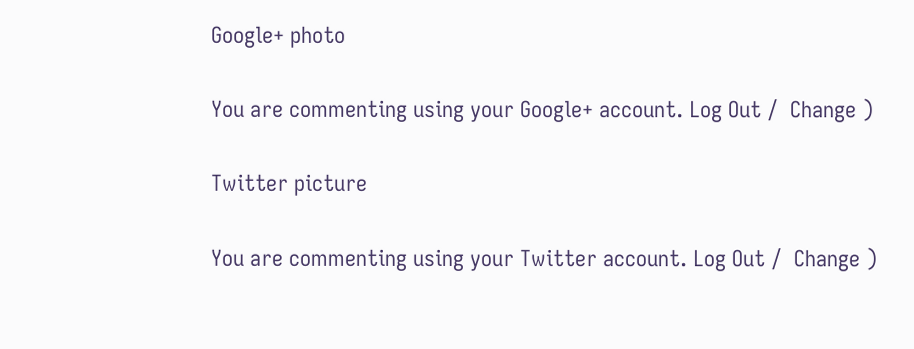Google+ photo

You are commenting using your Google+ account. Log Out /  Change )

Twitter picture

You are commenting using your Twitter account. Log Out /  Change )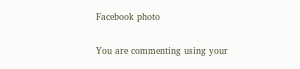Facebook photo

You are commenting using your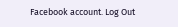Facebook account. Log Out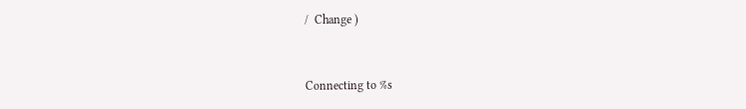/  Change )


Connecting to %s